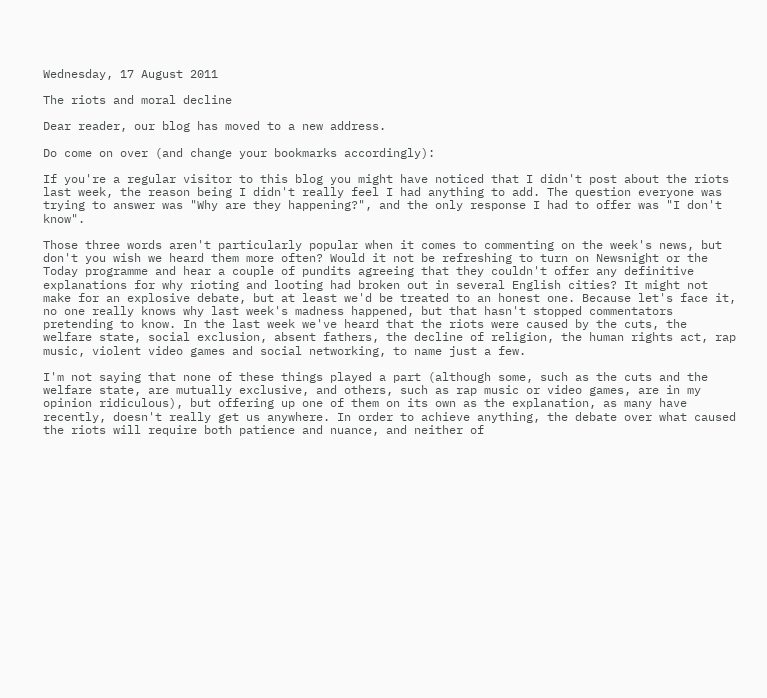Wednesday, 17 August 2011

The riots and moral decline

Dear reader, our blog has moved to a new address.

Do come on over (and change your bookmarks accordingly):

If you're a regular visitor to this blog you might have noticed that I didn't post about the riots last week, the reason being I didn't really feel I had anything to add. The question everyone was trying to answer was "Why are they happening?", and the only response I had to offer was "I don't know".

Those three words aren't particularly popular when it comes to commenting on the week's news, but don't you wish we heard them more often? Would it not be refreshing to turn on Newsnight or the Today programme and hear a couple of pundits agreeing that they couldn't offer any definitive explanations for why rioting and looting had broken out in several English cities? It might not make for an explosive debate, but at least we'd be treated to an honest one. Because let's face it, no one really knows why last week's madness happened, but that hasn't stopped commentators pretending to know. In the last week we've heard that the riots were caused by the cuts, the welfare state, social exclusion, absent fathers, the decline of religion, the human rights act, rap music, violent video games and social networking, to name just a few.

I'm not saying that none of these things played a part (although some, such as the cuts and the welfare state, are mutually exclusive, and others, such as rap music or video games, are in my opinion ridiculous), but offering up one of them on its own as the explanation, as many have recently, doesn't really get us anywhere. In order to achieve anything, the debate over what caused the riots will require both patience and nuance, and neither of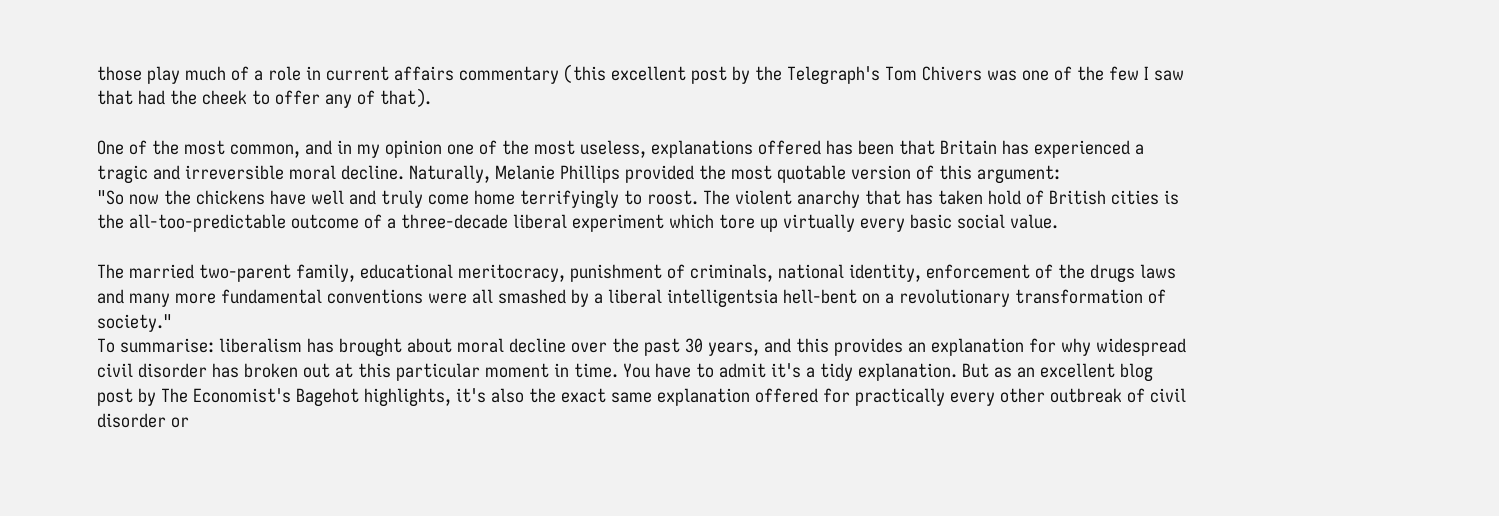those play much of a role in current affairs commentary (this excellent post by the Telegraph's Tom Chivers was one of the few I saw that had the cheek to offer any of that).

One of the most common, and in my opinion one of the most useless, explanations offered has been that Britain has experienced a tragic and irreversible moral decline. Naturally, Melanie Phillips provided the most quotable version of this argument:
"So now the chickens have well and truly come home terrifyingly to roost. The violent anarchy that has taken hold of British cities is the all-too-predictable outcome of a three-decade liberal experiment which tore up virtually every basic social value.

The married two-parent family, educational meritocracy, punishment of criminals, national identity, enforcement of the drugs laws and many more fundamental conventions were all smashed by a liberal intelligentsia hell-bent on a revolutionary transformation of society."
To summarise: liberalism has brought about moral decline over the past 30 years, and this provides an explanation for why widespread civil disorder has broken out at this particular moment in time. You have to admit it's a tidy explanation. But as an excellent blog post by The Economist's Bagehot highlights, it's also the exact same explanation offered for practically every other outbreak of civil disorder or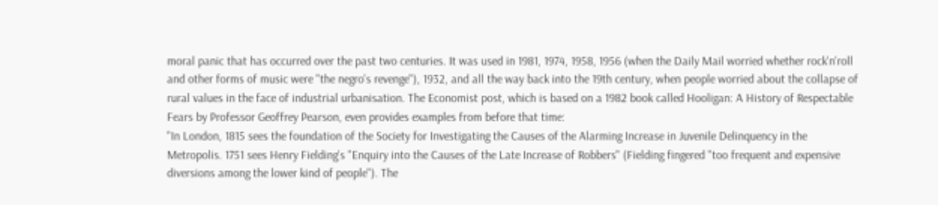moral panic that has occurred over the past two centuries. It was used in 1981, 1974, 1958, 1956 (when the Daily Mail worried whether rock'n'roll and other forms of music were "the negro's revenge"), 1932, and all the way back into the 19th century, when people worried about the collapse of rural values in the face of industrial urbanisation. The Economist post, which is based on a 1982 book called Hooligan: A History of Respectable Fears by Professor Geoffrey Pearson, even provides examples from before that time:
"In London, 1815 sees the foundation of the Society for Investigating the Causes of the Alarming Increase in Juvenile Delinquency in the Metropolis. 1751 sees Henry Fielding's "Enquiry into the Causes of the Late Increase of Robbers" (Fielding fingered "too frequent and expensive diversions among the lower kind of people"). The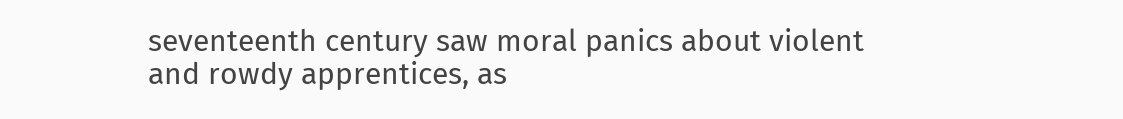seventeenth century saw moral panics about violent and rowdy apprentices, as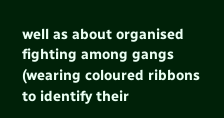well as about organised fighting among gangs (wearing coloured ribbons to identify their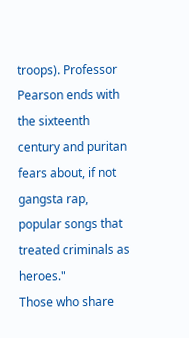troops). Professor Pearson ends with the sixteenth century and puritan fears about, if not gangsta rap, popular songs that treated criminals as heroes."
Those who share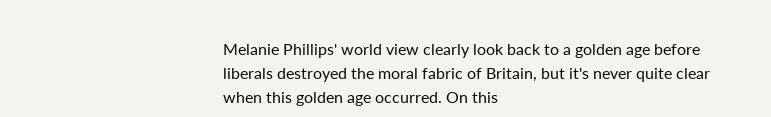Melanie Phillips' world view clearly look back to a golden age before liberals destroyed the moral fabric of Britain, but it's never quite clear when this golden age occurred. On this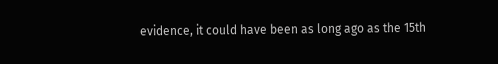evidence, it could have been as long ago as the 15th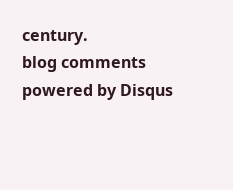century.
blog comments powered by Disqus